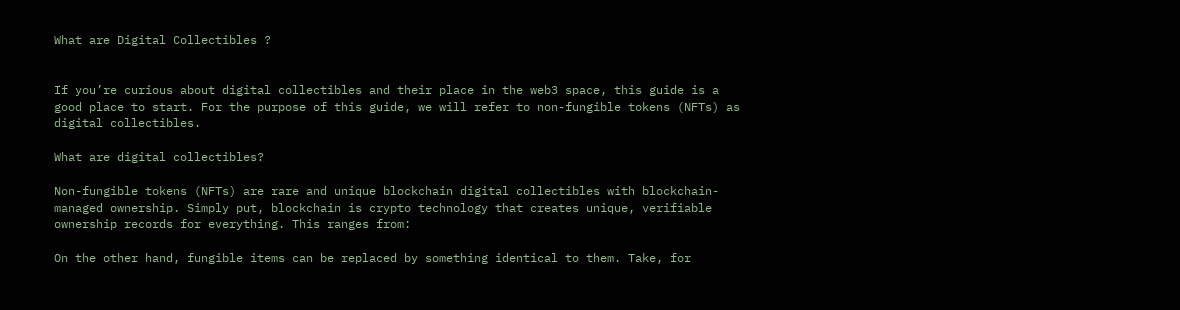What are Digital Collectibles ?


If you’re curious about digital collectibles and their place in the web3 space, this guide is a good place to start. For the purpose of this guide, we will refer to non-fungible tokens (NFTs) as digital collectibles.

What are digital collectibles?

Non-fungible tokens (NFTs) are rare and unique blockchain digital collectibles with blockchain-managed ownership. Simply put, blockchain is crypto technology that creates unique, verifiable ownership records for everything. This ranges from:

On the other hand, fungible items can be replaced by something identical to them. Take, for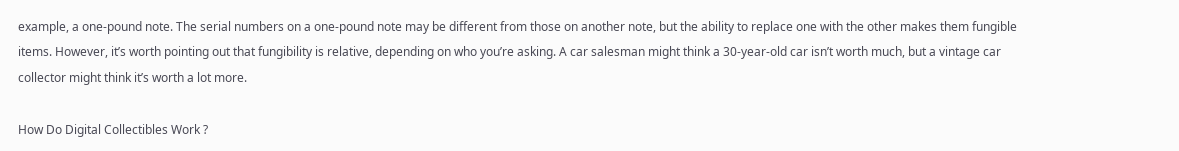example, a one-pound note. The serial numbers on a one-pound note may be different from those on another note, but the ability to replace one with the other makes them fungible items. However, it’s worth pointing out that fungibility is relative, depending on who you’re asking. A car salesman might think a 30-year-old car isn’t worth much, but a vintage car collector might think it’s worth a lot more.

How Do Digital Collectibles Work ?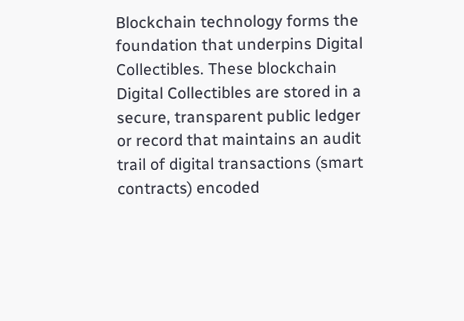Blockchain technology forms the foundation that underpins Digital Collectibles. These blockchain Digital Collectibles are stored in a secure, transparent public ledger or record that maintains an audit trail of digital transactions (smart contracts) encoded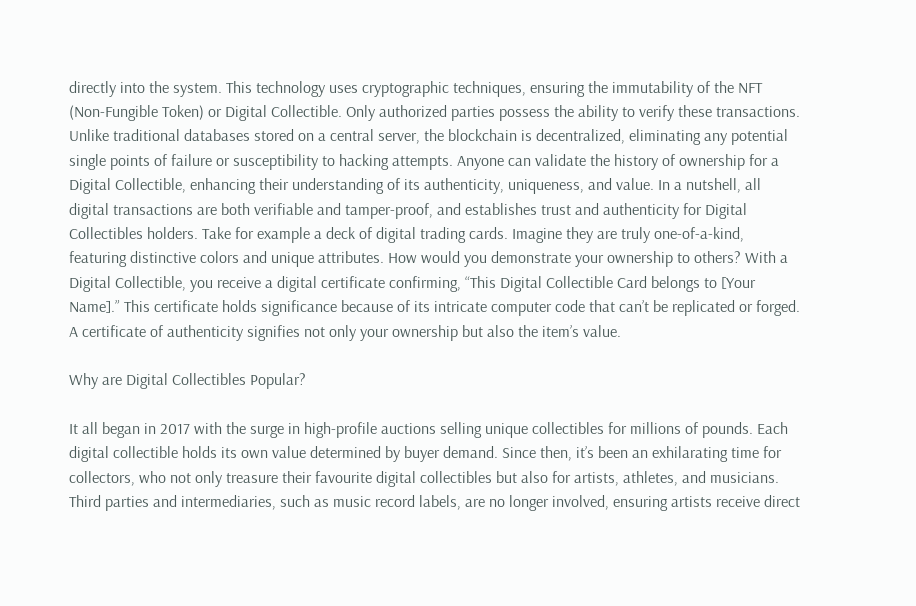directly into the system. This technology uses cryptographic techniques, ensuring the immutability of the NFT (Non-Fungible Token) or Digital Collectible. Only authorized parties possess the ability to verify these transactions. Unlike traditional databases stored on a central server, the blockchain is decentralized, eliminating any potential single points of failure or susceptibility to hacking attempts. Anyone can validate the history of ownership for a Digital Collectible, enhancing their understanding of its authenticity, uniqueness, and value. In a nutshell, all digital transactions are both verifiable and tamper-proof, and establishes trust and authenticity for Digital Collectibles holders. Take for example a deck of digital trading cards. Imagine they are truly one-of-a-kind, featuring distinctive colors and unique attributes. How would you demonstrate your ownership to others? With a Digital Collectible, you receive a digital certificate confirming, “This Digital Collectible Card belongs to [Your Name].” This certificate holds significance because of its intricate computer code that can’t be replicated or forged. A certificate of authenticity signifies not only your ownership but also the item’s value.

Why are Digital Collectibles Popular?

It all began in 2017 with the surge in high-profile auctions selling unique collectibles for millions of pounds. Each digital collectible holds its own value determined by buyer demand. Since then, it’s been an exhilarating time for collectors, who not only treasure their favourite digital collectibles but also for artists, athletes, and musicians. Third parties and intermediaries, such as music record labels, are no longer involved, ensuring artists receive direct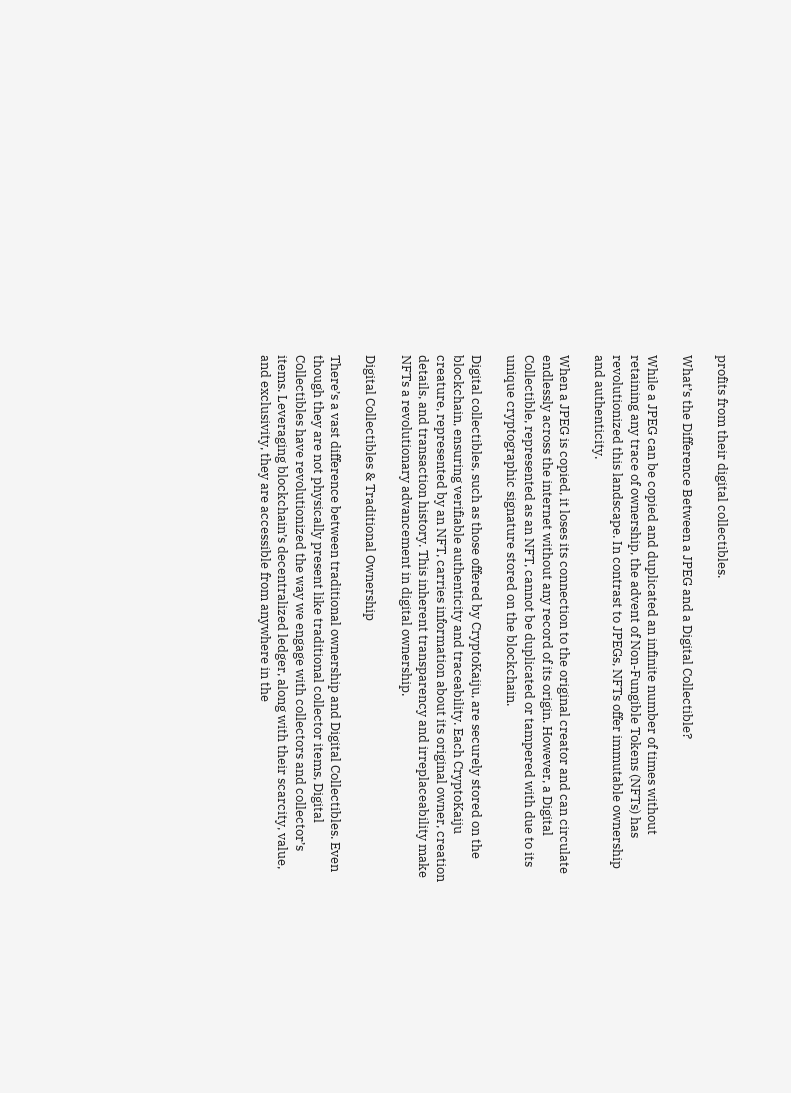profits from their digital collectibles.

What’s the Difference Between a JPEG and a Digital Collectible?

While a JPEG can be copied and duplicated an infinite number of times without retaining any trace of ownership, the advent of Non-Fungible Tokens (NFTs) has revolutionized this landscape. In contrast to JPEGs, NFTs offer immutable ownership and authenticity.

When a JPEG is copied, it loses its connection to the original creator and can circulate endlessly across the internet without any record of its origin. However, a Digital Collectible, represented as an NFT, cannot be duplicated or tampered with due to its unique cryptographic signature stored on the blockchain.

Digital collectibles, such as those offered by CryptoKaiju, are securely stored on the blockchain, ensuring verifiable authenticity and traceability. Each CryptoKaiju creature, represented by an NFT, carries information about its original owner, creation details, and transaction history. This inherent transparency and irreplaceability make NFTs a revolutionary advancement in digital ownership.

Digital Collectibles & Traditional Ownership

There’s a vast difference between traditional ownership and Digital Collectibles. Even though they are not physically present like traditional collector items, Digital Collectibles have revolutionized the way we engage with collectors and collector’s items. Leveraging blockchain’s decentralized ledger, along with their scarcity, value, and exclusivity, they are accessible from anywhere in the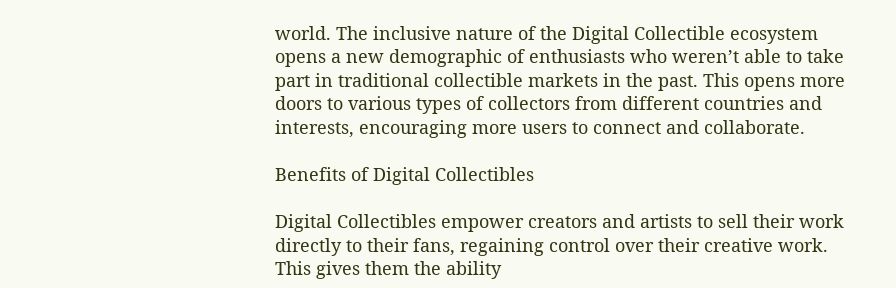world. The inclusive nature of the Digital Collectible ecosystem opens a new demographic of enthusiasts who weren’t able to take part in traditional collectible markets in the past. This opens more doors to various types of collectors from different countries and interests, encouraging more users to connect and collaborate.

Benefits of Digital Collectibles

Digital Collectibles empower creators and artists to sell their work directly to their fans, regaining control over their creative work. This gives them the ability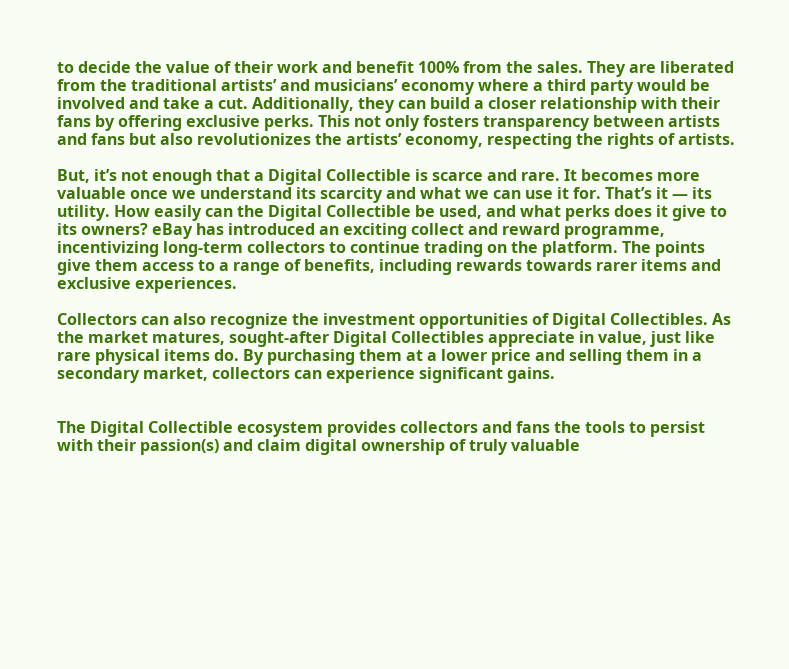to decide the value of their work and benefit 100% from the sales. They are liberated from the traditional artists’ and musicians’ economy where a third party would be involved and take a cut. Additionally, they can build a closer relationship with their fans by offering exclusive perks. This not only fosters transparency between artists and fans but also revolutionizes the artists’ economy, respecting the rights of artists.

But, it’s not enough that a Digital Collectible is scarce and rare. It becomes more valuable once we understand its scarcity and what we can use it for. That’s it — its utility. How easily can the Digital Collectible be used, and what perks does it give to its owners? eBay has introduced an exciting collect and reward programme, incentivizing long-term collectors to continue trading on the platform. The points give them access to a range of benefits, including rewards towards rarer items and exclusive experiences.

Collectors can also recognize the investment opportunities of Digital Collectibles. As the market matures, sought-after Digital Collectibles appreciate in value, just like rare physical items do. By purchasing them at a lower price and selling them in a secondary market, collectors can experience significant gains.


The Digital Collectible ecosystem provides collectors and fans the tools to persist with their passion(s) and claim digital ownership of truly valuable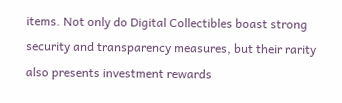items. Not only do Digital Collectibles boast strong security and transparency measures, but their rarity also presents investment rewards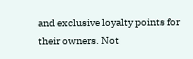and exclusive loyalty points for their owners. Not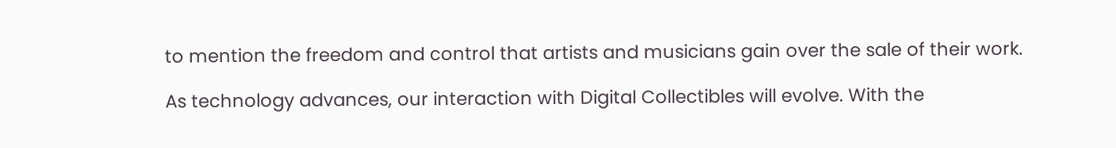to mention the freedom and control that artists and musicians gain over the sale of their work.

As technology advances, our interaction with Digital Collectibles will evolve. With the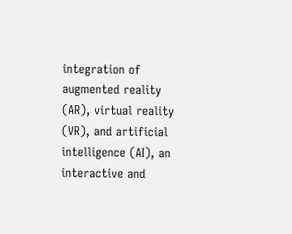integration of augmented reality (AR), virtual reality (VR), and artificial intelligence (AI), an interactive and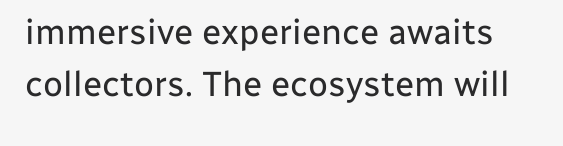immersive experience awaits collectors. The ecosystem will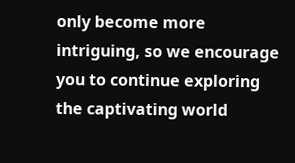only become more intriguing, so we encourage you to continue exploring the captivating world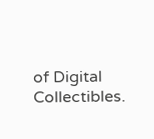of Digital Collectibles.